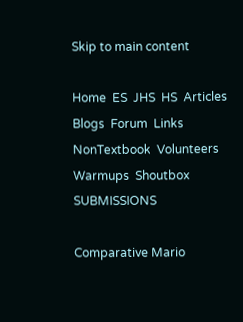Skip to main content

Home  ES  JHS  HS  Articles  Blogs  Forum  Links  NonTextbook  Volunteers  Warmups  Shoutbox  SUBMISSIONS

Comparative Mario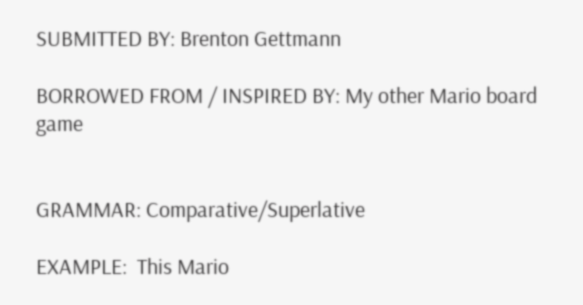SUBMITTED BY: Brenton Gettmann

BORROWED FROM / INSPIRED BY: My other Mario board game


GRAMMAR: Comparative/Superlative

EXAMPLE:  This Mario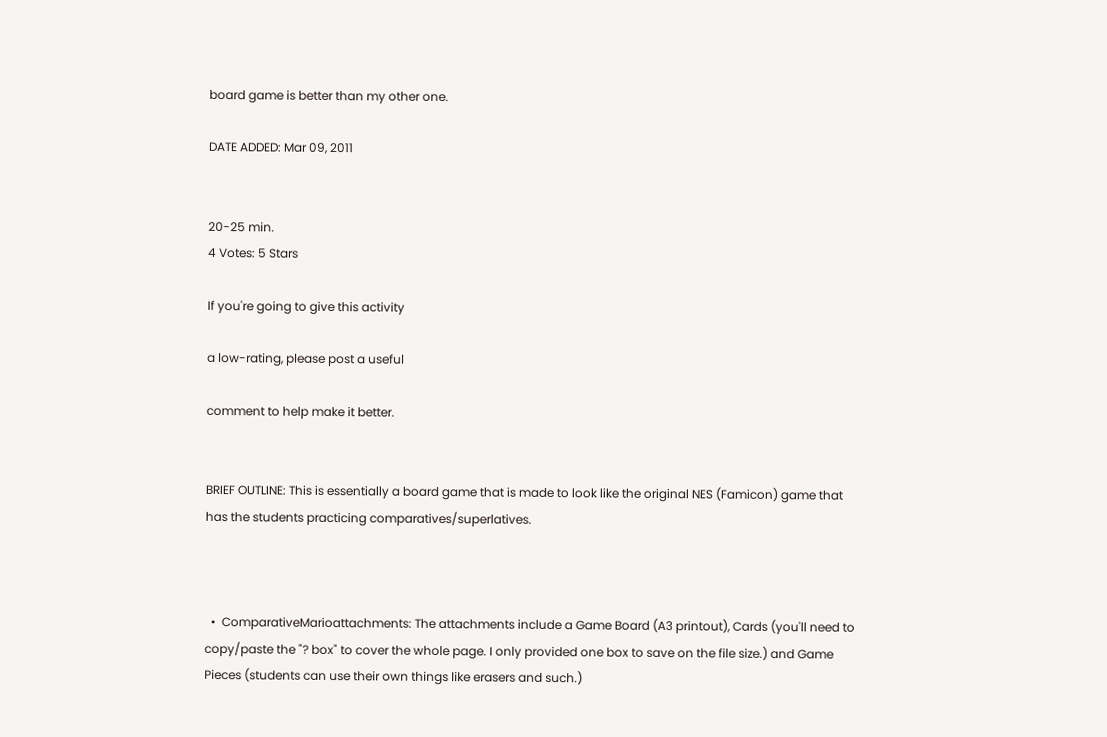board game is better than my other one.

DATE ADDED: Mar 09, 2011


20-25 min.
4 Votes: 5 Stars

If you're going to give this activity

a low-rating, please post a useful

comment to help make it better.


BRIEF OUTLINE: This is essentially a board game that is made to look like the original NES (Famicon) game that has the students practicing comparatives/superlatives.



  •  ComparativeMarioattachments: The attachments include a Game Board (A3 printout), Cards (you'll need to copy/paste the "? box" to cover the whole page. I only provided one box to save on the file size.) and Game Pieces (students can use their own things like erasers and such.)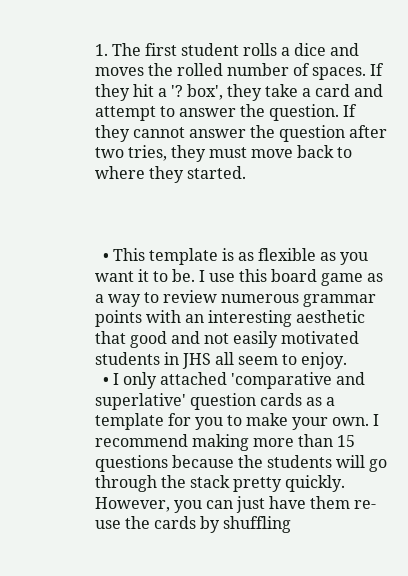1. The first student rolls a dice and moves the rolled number of spaces. If they hit a '? box', they take a card and attempt to answer the question. If they cannot answer the question after two tries, they must move back to where they started.



  • This template is as flexible as you want it to be. I use this board game as a way to review numerous grammar points with an interesting aesthetic that good and not easily motivated students in JHS all seem to enjoy.
  • I only attached 'comparative and superlative' question cards as a template for you to make your own. I recommend making more than 15 questions because the students will go through the stack pretty quickly. However, you can just have them re-use the cards by shuffling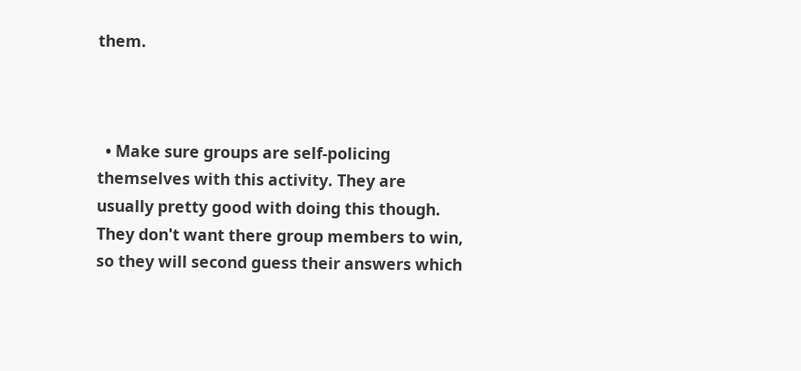them.



  • Make sure groups are self-policing themselves with this activity. They are usually pretty good with doing this though. They don't want there group members to win, so they will second guess their answers which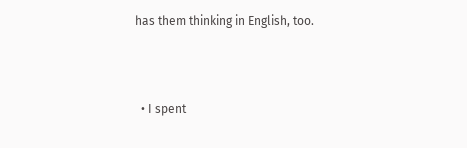has them thinking in English, too.



  • I spent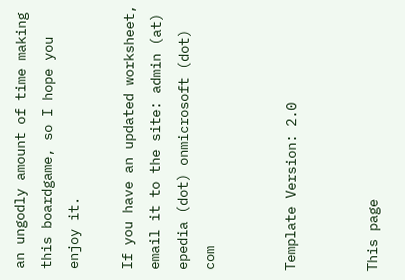an ungodly amount of time making this boardgame, so I hope you enjoy it.

If you have an updated worksheet, email it to the site: admin (at) epedia (dot) onmicrosoft (dot) com


Template Version: 2.0


This page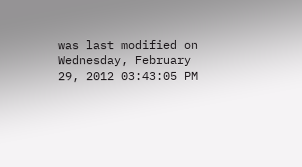was last modified on Wednesday, February 29, 2012 03:43:05 PM